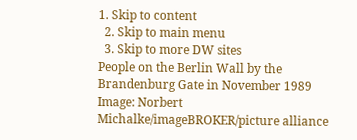1. Skip to content
  2. Skip to main menu
  3. Skip to more DW sites
People on the Berlin Wall by the Brandenburg Gate in November 1989
Image: Norbert Michalke/imageBROKER/picture alliance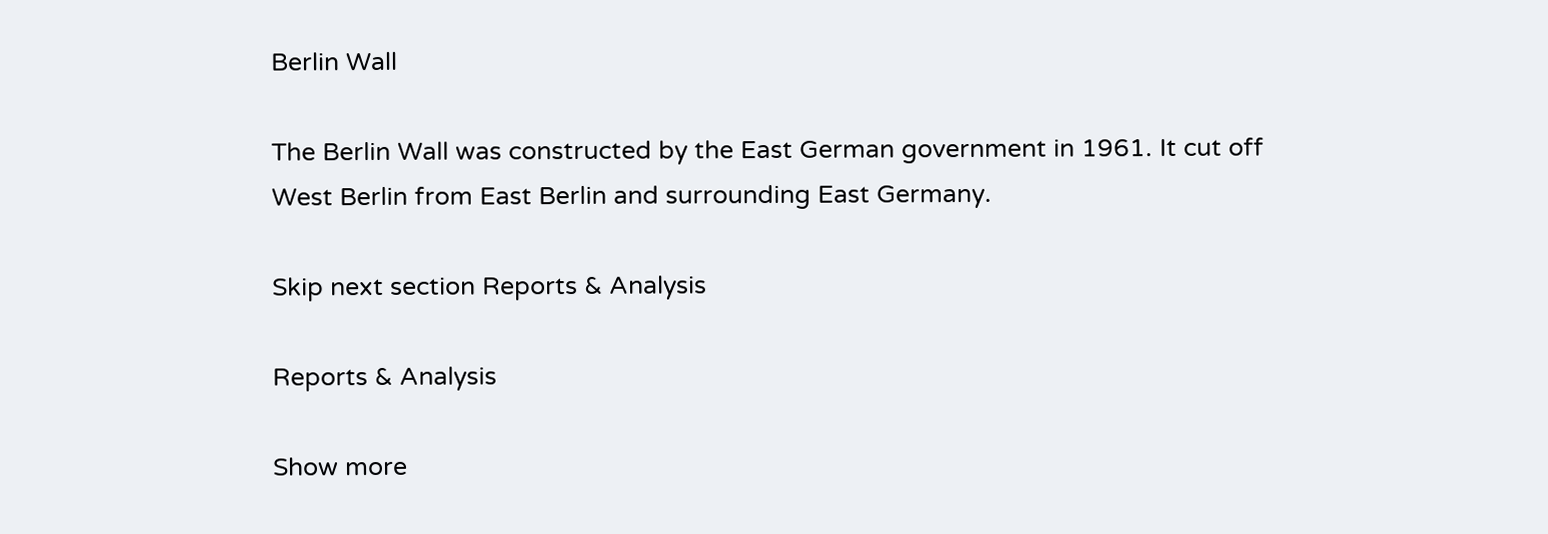Berlin Wall

The Berlin Wall was constructed by the East German government in 1961. It cut off West Berlin from East Berlin and surrounding East Germany.

Skip next section Reports & Analysis

Reports & Analysis

Show more